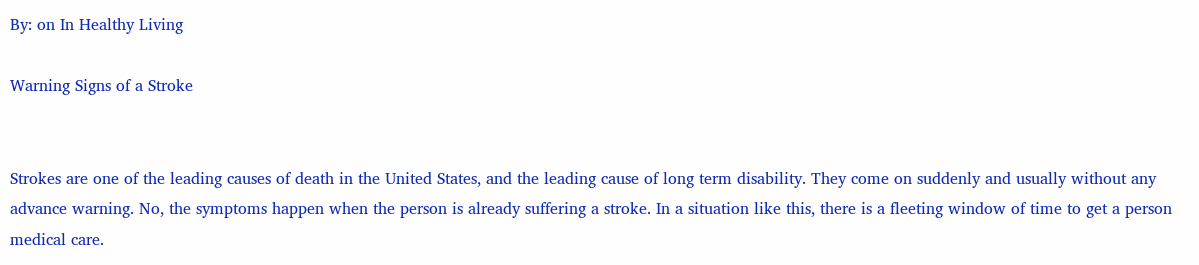By: on In Healthy Living

Warning Signs of a Stroke


Strokes are one of the leading causes of death in the United States, and the leading cause of long term disability. They come on suddenly and usually without any advance warning. No, the symptoms happen when the person is already suffering a stroke. In a situation like this, there is a fleeting window of time to get a person medical care.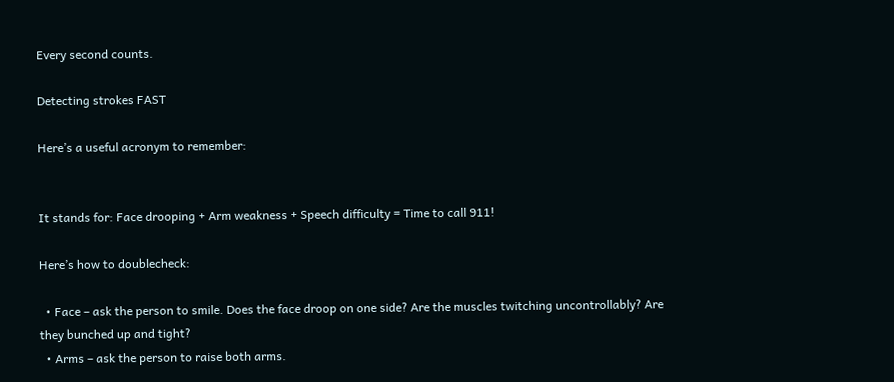Every second counts.

Detecting strokes FAST

Here’s a useful acronym to remember:


It stands for: Face drooping + Arm weakness + Speech difficulty = Time to call 911!

Here’s how to doublecheck:

  • Face – ask the person to smile. Does the face droop on one side? Are the muscles twitching uncontrollably? Are they bunched up and tight?
  • Arms – ask the person to raise both arms.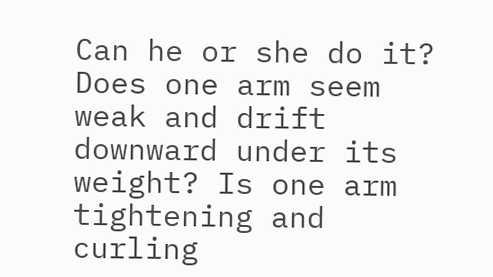Can he or she do it? Does one arm seem weak and drift downward under its weight? Is one arm tightening and curling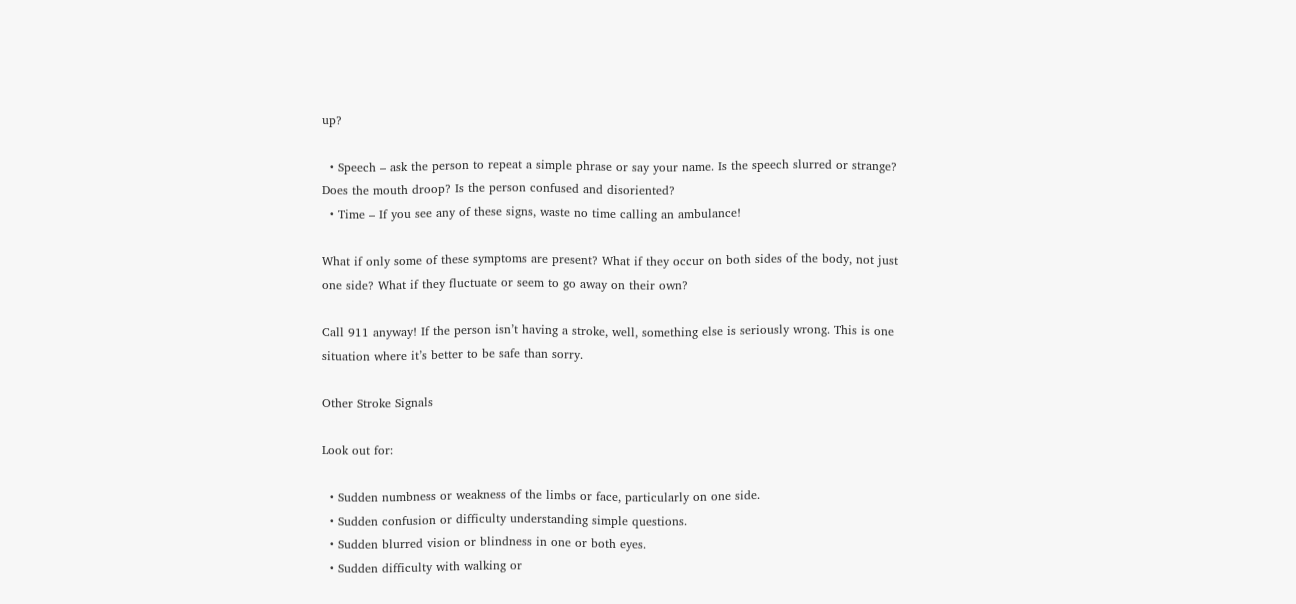up?

  • Speech – ask the person to repeat a simple phrase or say your name. Is the speech slurred or strange? Does the mouth droop? Is the person confused and disoriented?
  • Time – If you see any of these signs, waste no time calling an ambulance!

What if only some of these symptoms are present? What if they occur on both sides of the body, not just one side? What if they fluctuate or seem to go away on their own?

Call 911 anyway! If the person isn’t having a stroke, well, something else is seriously wrong. This is one situation where it’s better to be safe than sorry.

Other Stroke Signals

Look out for:

  • Sudden numbness or weakness of the limbs or face, particularly on one side.
  • Sudden confusion or difficulty understanding simple questions.
  • Sudden blurred vision or blindness in one or both eyes.
  • Sudden difficulty with walking or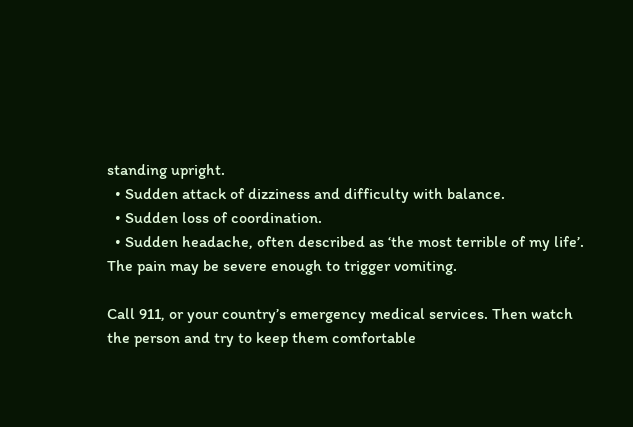standing upright.
  • Sudden attack of dizziness and difficulty with balance.
  • Sudden loss of coordination.
  • Sudden headache, often described as ‘the most terrible of my life’. The pain may be severe enough to trigger vomiting.

Call 911, or your country’s emergency medical services. Then watch the person and try to keep them comfortable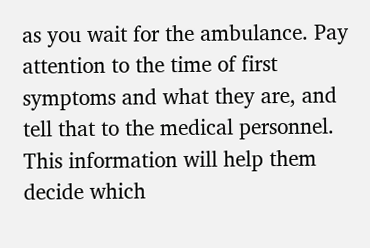as you wait for the ambulance. Pay attention to the time of first symptoms and what they are, and tell that to the medical personnel. This information will help them decide which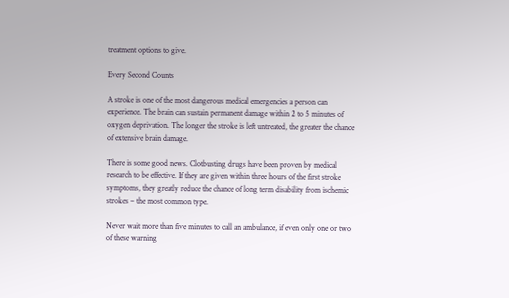treatment options to give.

Every Second Counts

A stroke is one of the most dangerous medical emergencies a person can experience. The brain can sustain permanent damage within 2 to 5 minutes of oxygen deprivation. The longer the stroke is left untreated, the greater the chance of extensive brain damage.

There is some good news. Clotbusting drugs have been proven by medical research to be effective. If they are given within three hours of the first stroke symptoms, they greatly reduce the chance of long term disability from ischemic strokes – the most common type.

Never wait more than five minutes to call an ambulance, if even only one or two of these warning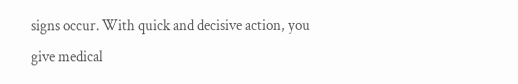signs occur. With quick and decisive action, you give medical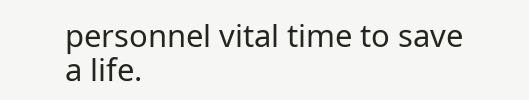personnel vital time to save a life.